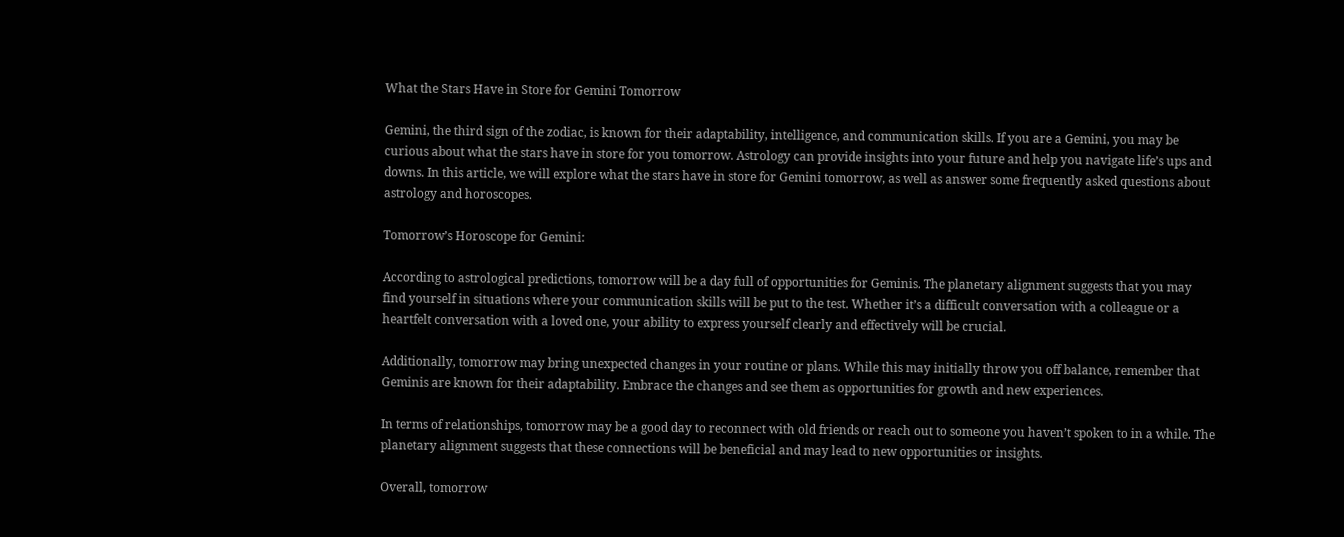What the Stars Have in Store for Gemini Tomorrow

Gemini, the third sign of the zodiac, is known for their adaptability, intelligence, and communication skills. If you are a Gemini, you may be curious about what the stars have in store for you tomorrow. Astrology can provide insights into your future and help you navigate life’s ups and downs. In this article, we will explore what the stars have in store for Gemini tomorrow, as well as answer some frequently asked questions about astrology and horoscopes.

Tomorrow’s Horoscope for Gemini:

According to astrological predictions, tomorrow will be a day full of opportunities for Geminis. The planetary alignment suggests that you may find yourself in situations where your communication skills will be put to the test. Whether it’s a difficult conversation with a colleague or a heartfelt conversation with a loved one, your ability to express yourself clearly and effectively will be crucial.

Additionally, tomorrow may bring unexpected changes in your routine or plans. While this may initially throw you off balance, remember that Geminis are known for their adaptability. Embrace the changes and see them as opportunities for growth and new experiences.

In terms of relationships, tomorrow may be a good day to reconnect with old friends or reach out to someone you haven’t spoken to in a while. The planetary alignment suggests that these connections will be beneficial and may lead to new opportunities or insights.

Overall, tomorrow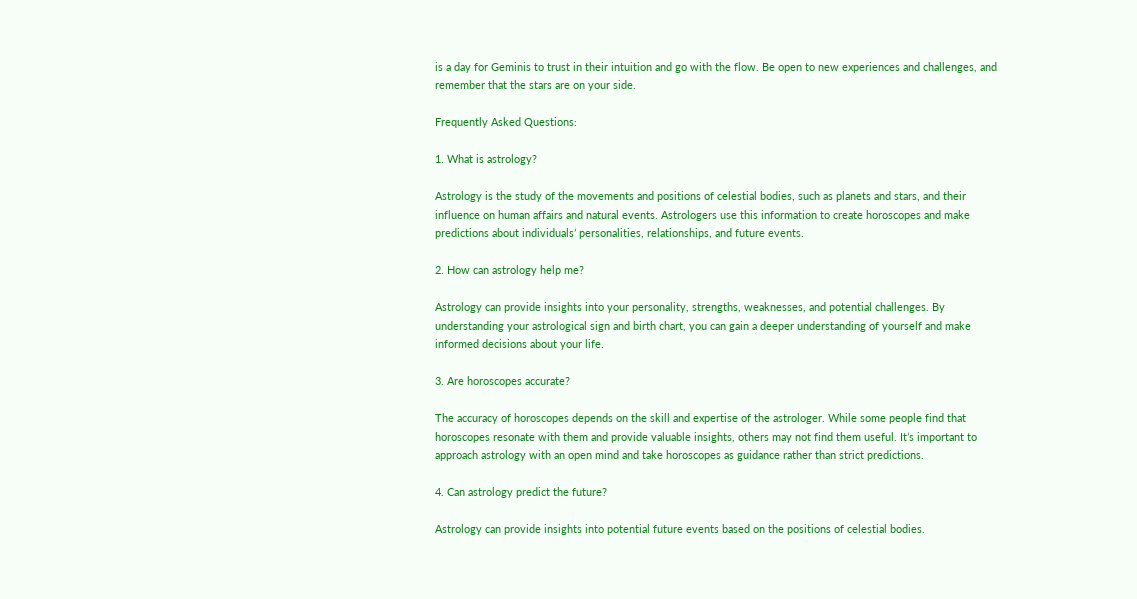is a day for Geminis to trust in their intuition and go with the flow. Be open to new experiences and challenges, and remember that the stars are on your side.

Frequently Asked Questions:

1. What is astrology?

Astrology is the study of the movements and positions of celestial bodies, such as planets and stars, and their influence on human affairs and natural events. Astrologers use this information to create horoscopes and make predictions about individuals’ personalities, relationships, and future events.

2. How can astrology help me?

Astrology can provide insights into your personality, strengths, weaknesses, and potential challenges. By understanding your astrological sign and birth chart, you can gain a deeper understanding of yourself and make informed decisions about your life.

3. Are horoscopes accurate?

The accuracy of horoscopes depends on the skill and expertise of the astrologer. While some people find that horoscopes resonate with them and provide valuable insights, others may not find them useful. It’s important to approach astrology with an open mind and take horoscopes as guidance rather than strict predictions.

4. Can astrology predict the future?

Astrology can provide insights into potential future events based on the positions of celestial bodies.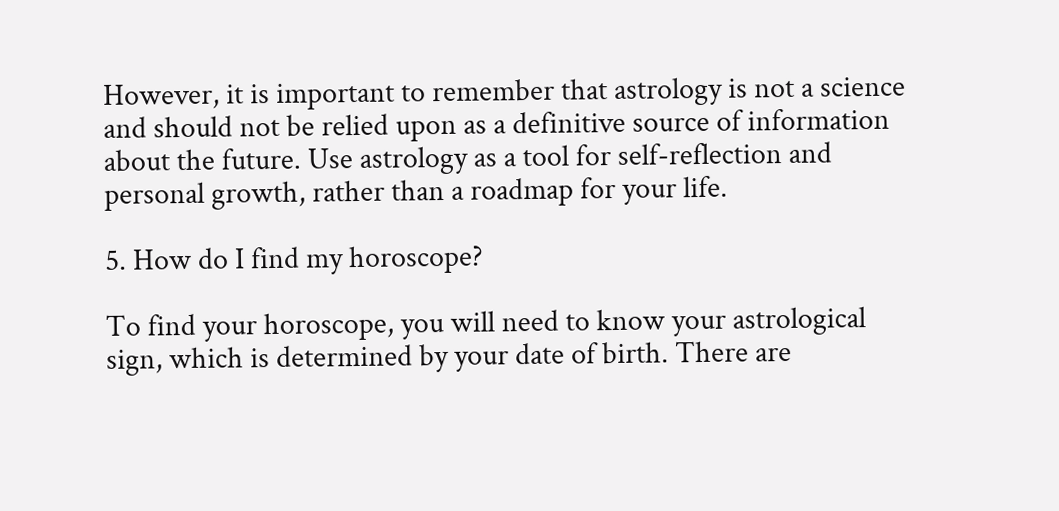However, it is important to remember that astrology is not a science and should not be relied upon as a definitive source of information about the future. Use astrology as a tool for self-reflection and personal growth, rather than a roadmap for your life.

5. How do I find my horoscope?

To find your horoscope, you will need to know your astrological sign, which is determined by your date of birth. There are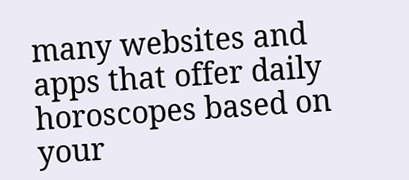many websites and apps that offer daily horoscopes based on your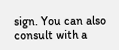sign. You can also consult with a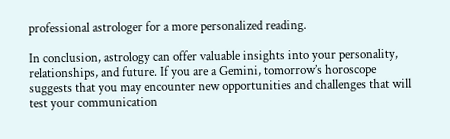professional astrologer for a more personalized reading.

In conclusion, astrology can offer valuable insights into your personality, relationships, and future. If you are a Gemini, tomorrow’s horoscope suggests that you may encounter new opportunities and challenges that will test your communication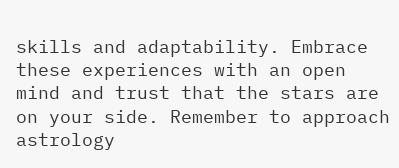skills and adaptability. Embrace these experiences with an open mind and trust that the stars are on your side. Remember to approach astrology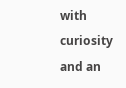with curiosity and an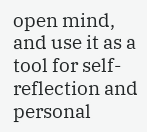open mind, and use it as a tool for self-reflection and personal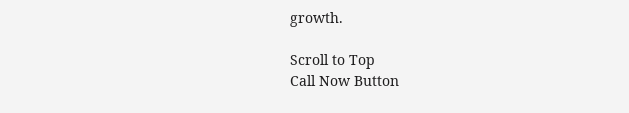growth.

Scroll to Top
Call Now Button